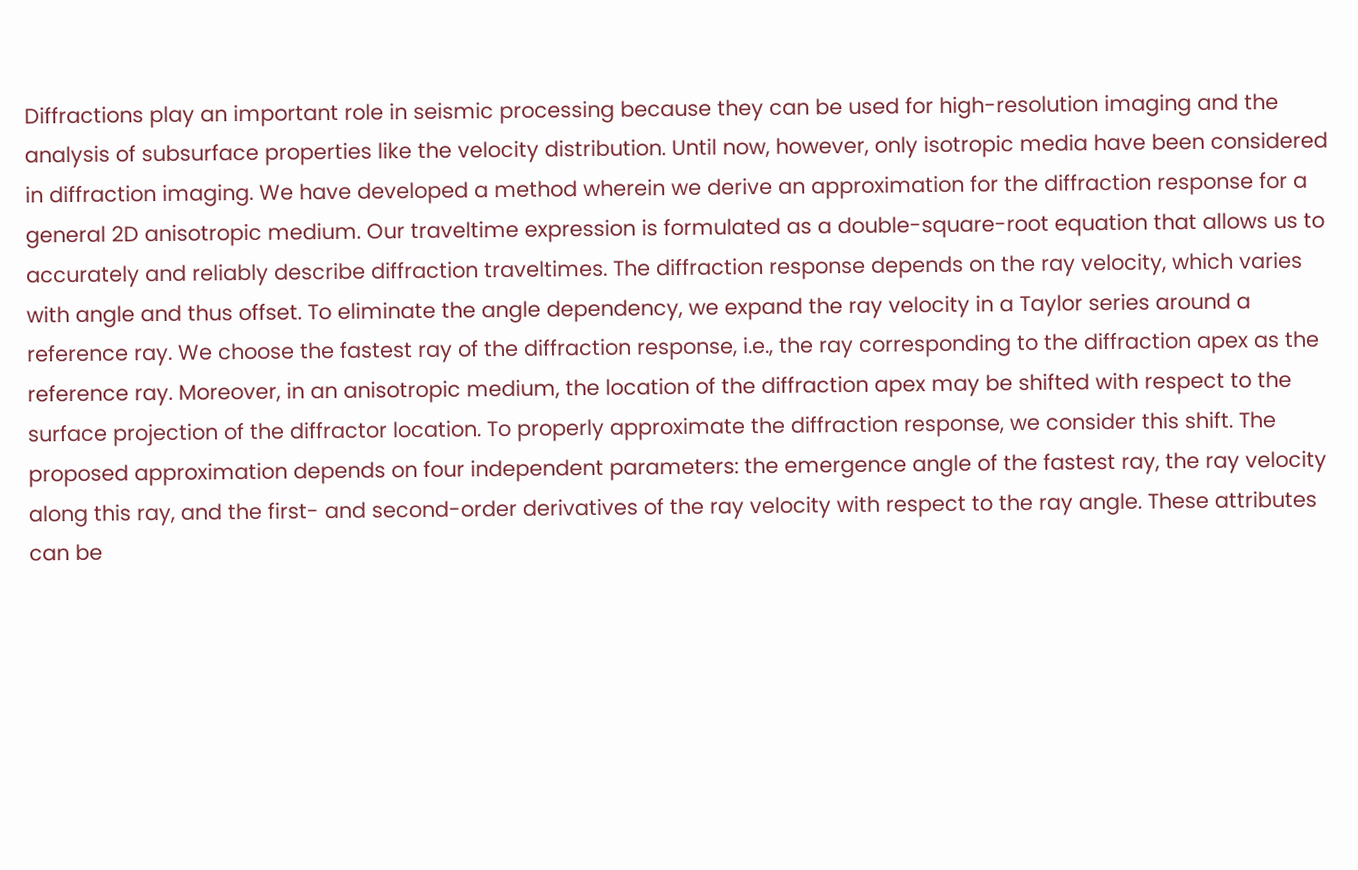Diffractions play an important role in seismic processing because they can be used for high-resolution imaging and the analysis of subsurface properties like the velocity distribution. Until now, however, only isotropic media have been considered in diffraction imaging. We have developed a method wherein we derive an approximation for the diffraction response for a general 2D anisotropic medium. Our traveltime expression is formulated as a double-square-root equation that allows us to accurately and reliably describe diffraction traveltimes. The diffraction response depends on the ray velocity, which varies with angle and thus offset. To eliminate the angle dependency, we expand the ray velocity in a Taylor series around a reference ray. We choose the fastest ray of the diffraction response, i.e., the ray corresponding to the diffraction apex as the reference ray. Moreover, in an anisotropic medium, the location of the diffraction apex may be shifted with respect to the surface projection of the diffractor location. To properly approximate the diffraction response, we consider this shift. The proposed approximation depends on four independent parameters: the emergence angle of the fastest ray, the ray velocity along this ray, and the first- and second-order derivatives of the ray velocity with respect to the ray angle. These attributes can be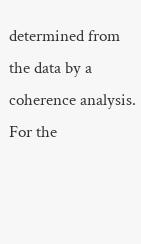determined from the data by a coherence analysis. For the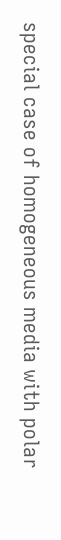special case of homogeneous media with polar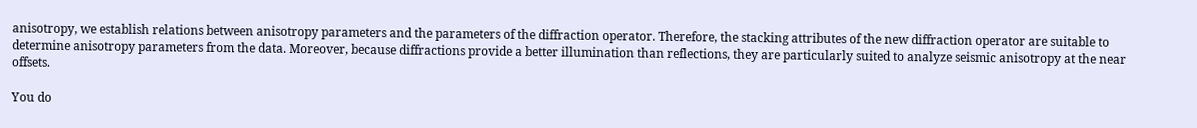anisotropy, we establish relations between anisotropy parameters and the parameters of the diffraction operator. Therefore, the stacking attributes of the new diffraction operator are suitable to determine anisotropy parameters from the data. Moreover, because diffractions provide a better illumination than reflections, they are particularly suited to analyze seismic anisotropy at the near offsets.

You do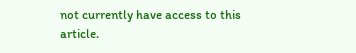not currently have access to this article.